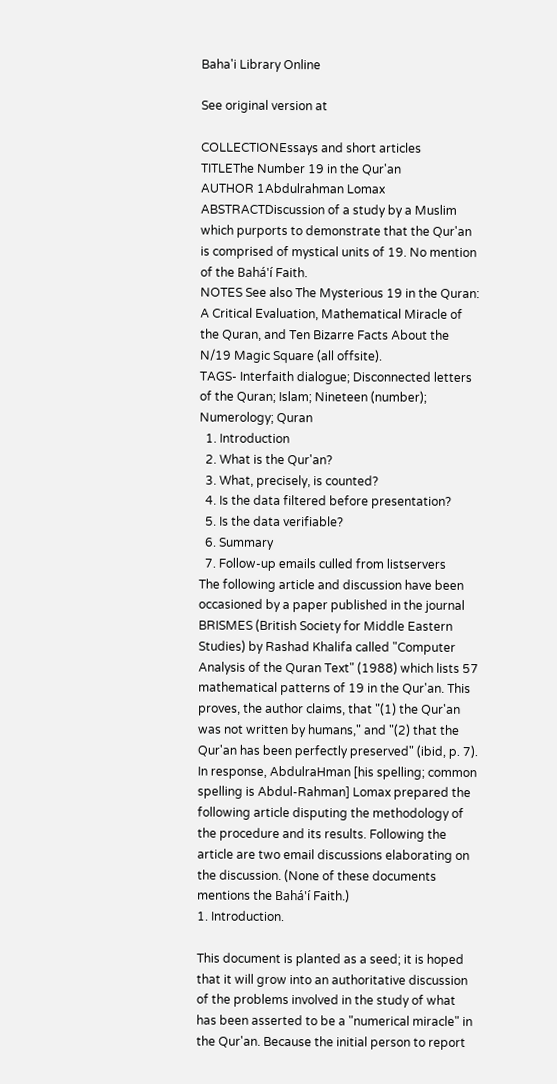Baha'i Library Online

See original version at

COLLECTIONEssays and short articles
TITLEThe Number 19 in the Qur'an
AUTHOR 1Abdulrahman Lomax
ABSTRACTDiscussion of a study by a Muslim which purports to demonstrate that the Qur'an is comprised of mystical units of 19. No mention of the Bahá'í Faith.
NOTES See also The Mysterious 19 in the Quran: A Critical Evaluation, Mathematical Miracle of the Quran, and Ten Bizarre Facts About the N/19 Magic Square (all offsite).
TAGS- Interfaith dialogue; Disconnected letters of the Quran; Islam; Nineteen (number); Numerology; Quran
  1. Introduction
  2. What is the Qur'an?
  3. What, precisely, is counted?
  4. Is the data filtered before presentation?
  5. Is the data verifiable?
  6. Summary
  7. Follow-up emails culled from listservers
The following article and discussion have been occasioned by a paper published in the journal BRISMES (British Society for Middle Eastern Studies) by Rashad Khalifa called "Computer Analysis of the Quran Text" (1988) which lists 57 mathematical patterns of 19 in the Qur'an. This proves, the author claims, that "(1) the Qur'an was not written by humans," and "(2) that the Qur'an has been perfectly preserved" (ibid, p. 7). In response, AbdulraHman [his spelling; common spelling is Abdul-Rahman] Lomax prepared the following article disputing the methodology of the procedure and its results. Following the article are two email discussions elaborating on the discussion. (None of these documents mentions the Bahá'í Faith.)
1. Introduction.

This document is planted as a seed; it is hoped that it will grow into an authoritative discussion of the problems involved in the study of what has been asserted to be a "numerical miracle" in the Qur'an. Because the initial person to report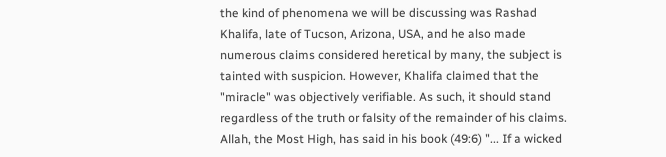the kind of phenomena we will be discussing was Rashad Khalifa, late of Tucson, Arizona, USA, and he also made numerous claims considered heretical by many, the subject is tainted with suspicion. However, Khalifa claimed that the "miracle" was objectively verifiable. As such, it should stand regardless of the truth or falsity of the remainder of his claims. Allah, the Most High, has said in his book (49:6) "... If a wicked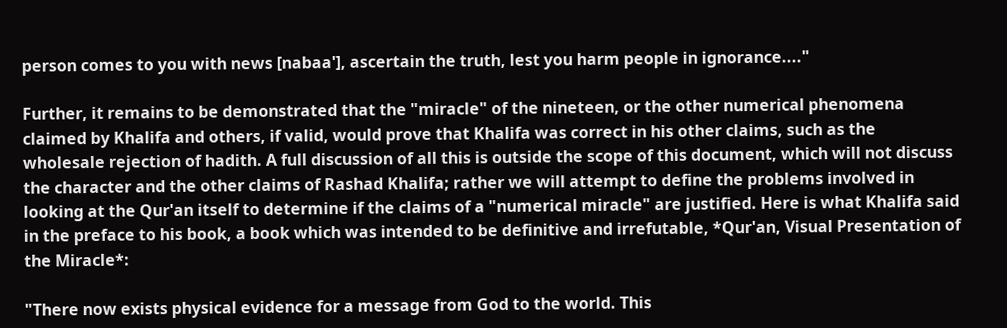person comes to you with news [nabaa'], ascertain the truth, lest you harm people in ignorance...."

Further, it remains to be demonstrated that the "miracle" of the nineteen, or the other numerical phenomena claimed by Khalifa and others, if valid, would prove that Khalifa was correct in his other claims, such as the wholesale rejection of hadith. A full discussion of all this is outside the scope of this document, which will not discuss the character and the other claims of Rashad Khalifa; rather we will attempt to define the problems involved in looking at the Qur'an itself to determine if the claims of a "numerical miracle" are justified. Here is what Khalifa said in the preface to his book, a book which was intended to be definitive and irrefutable, *Qur'an, Visual Presentation of the Miracle*:

"There now exists physical evidence for a message from God to the world. This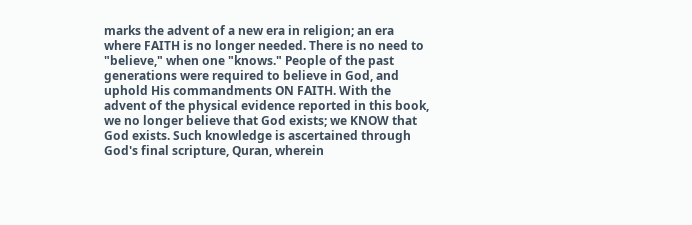marks the advent of a new era in religion; an era where FAITH is no longer needed. There is no need to "believe," when one "knows." People of the past generations were required to believe in God, and uphold His commandments ON FAITH. With the advent of the physical evidence reported in this book, we no longer believe that God exists; we KNOW that God exists. Such knowledge is ascertained through God's final scripture, Quran, wherein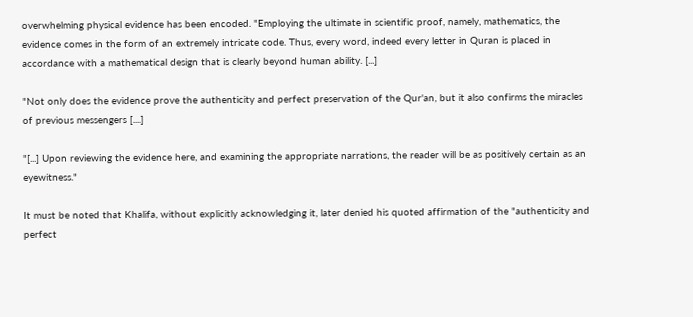overwhelming physical evidence has been encoded. "Employing the ultimate in scientific proof, namely, mathematics, the evidence comes in the form of an extremely intricate code. Thus, every word, indeed every letter in Quran is placed in accordance with a mathematical design that is clearly beyond human ability. [...]

"Not only does the evidence prove the authenticity and perfect preservation of the Qur'an, but it also confirms the miracles of previous messengers [....]

"[...] Upon reviewing the evidence here, and examining the appropriate narrations, the reader will be as positively certain as an eyewitness."

It must be noted that Khalifa, without explicitly acknowledging it, later denied his quoted affirmation of the "authenticity and perfect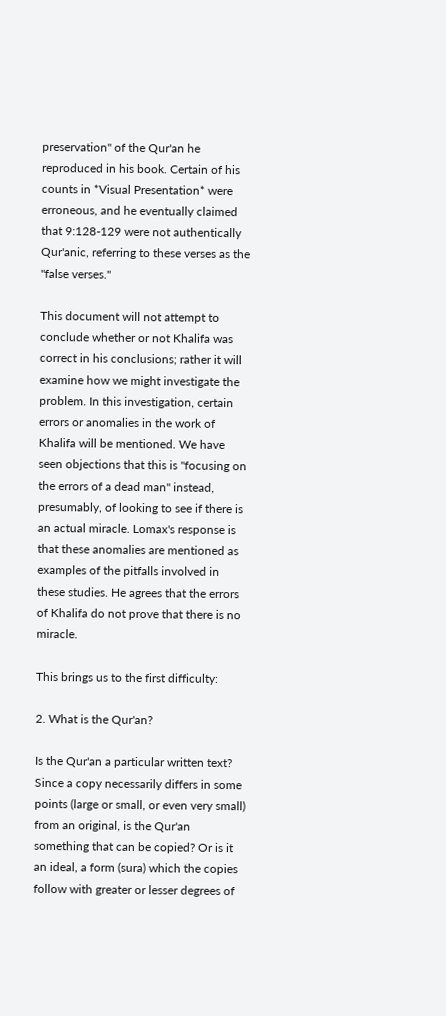preservation" of the Qur'an he reproduced in his book. Certain of his counts in *Visual Presentation* were erroneous, and he eventually claimed that 9:128-129 were not authentically Qur'anic, referring to these verses as the "false verses."

This document will not attempt to conclude whether or not Khalifa was correct in his conclusions; rather it will examine how we might investigate the problem. In this investigation, certain errors or anomalies in the work of Khalifa will be mentioned. We have seen objections that this is "focusing on the errors of a dead man" instead, presumably, of looking to see if there is an actual miracle. Lomax's response is that these anomalies are mentioned as examples of the pitfalls involved in these studies. He agrees that the errors of Khalifa do not prove that there is no miracle.

This brings us to the first difficulty:

2. What is the Qur'an?

Is the Qur'an a particular written text? Since a copy necessarily differs in some points (large or small, or even very small) from an original, is the Qur'an something that can be copied? Or is it an ideal, a form (sura) which the copies follow with greater or lesser degrees of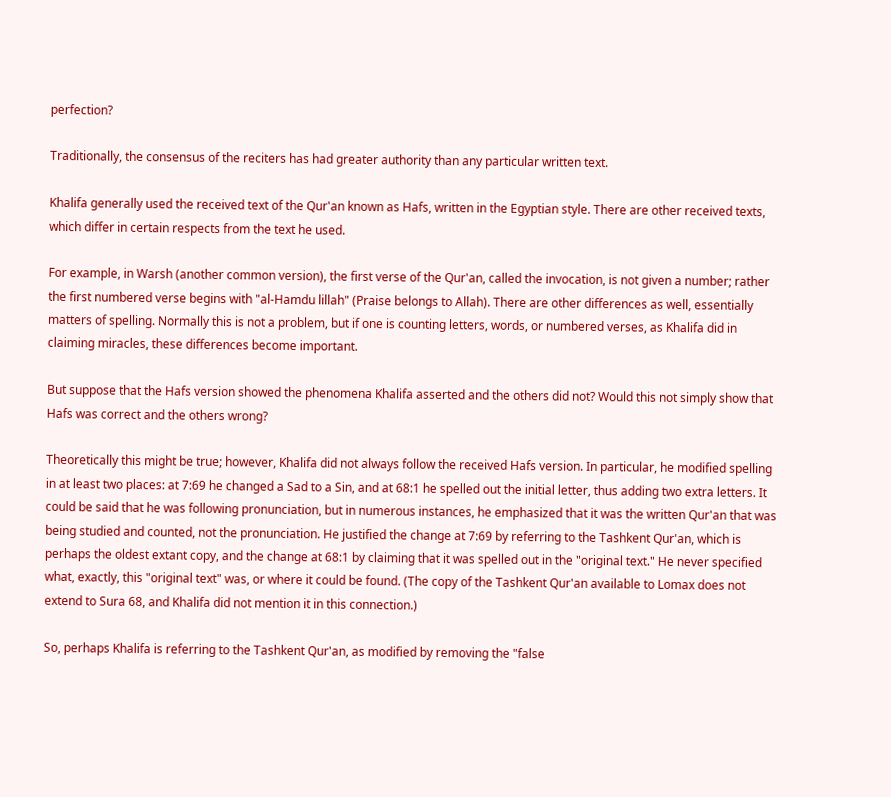perfection?

Traditionally, the consensus of the reciters has had greater authority than any particular written text.

Khalifa generally used the received text of the Qur'an known as Hafs, written in the Egyptian style. There are other received texts, which differ in certain respects from the text he used.

For example, in Warsh (another common version), the first verse of the Qur'an, called the invocation, is not given a number; rather the first numbered verse begins with "al-Hamdu lillah" (Praise belongs to Allah). There are other differences as well, essentially matters of spelling. Normally this is not a problem, but if one is counting letters, words, or numbered verses, as Khalifa did in claiming miracles, these differences become important.

But suppose that the Hafs version showed the phenomena Khalifa asserted and the others did not? Would this not simply show that Hafs was correct and the others wrong?

Theoretically this might be true; however, Khalifa did not always follow the received Hafs version. In particular, he modified spelling in at least two places: at 7:69 he changed a Sad to a Sin, and at 68:1 he spelled out the initial letter, thus adding two extra letters. It could be said that he was following pronunciation, but in numerous instances, he emphasized that it was the written Qur'an that was being studied and counted, not the pronunciation. He justified the change at 7:69 by referring to the Tashkent Qur'an, which is perhaps the oldest extant copy, and the change at 68:1 by claiming that it was spelled out in the "original text." He never specified what, exactly, this "original text" was, or where it could be found. (The copy of the Tashkent Qur'an available to Lomax does not extend to Sura 68, and Khalifa did not mention it in this connection.)

So, perhaps Khalifa is referring to the Tashkent Qur'an, as modified by removing the "false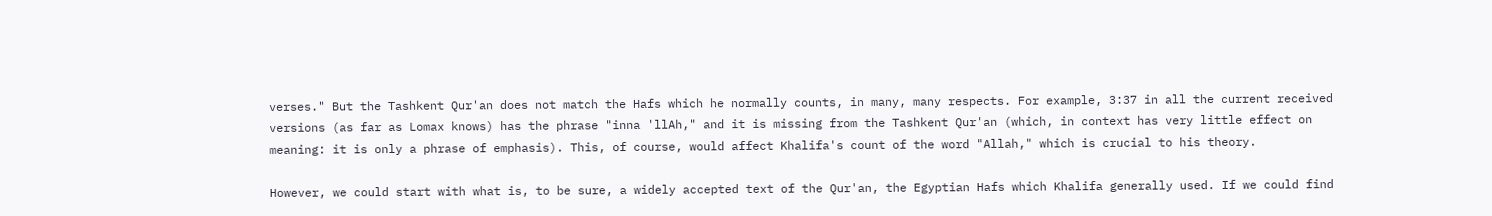verses." But the Tashkent Qur'an does not match the Hafs which he normally counts, in many, many respects. For example, 3:37 in all the current received versions (as far as Lomax knows) has the phrase "inna 'llAh," and it is missing from the Tashkent Qur'an (which, in context has very little effect on meaning: it is only a phrase of emphasis). This, of course, would affect Khalifa's count of the word "Allah," which is crucial to his theory.

However, we could start with what is, to be sure, a widely accepted text of the Qur'an, the Egyptian Hafs which Khalifa generally used. If we could find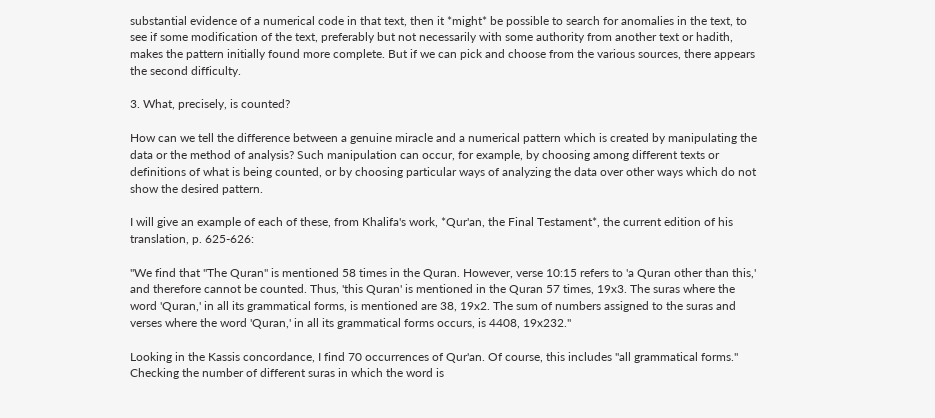substantial evidence of a numerical code in that text, then it *might* be possible to search for anomalies in the text, to see if some modification of the text, preferably but not necessarily with some authority from another text or hadith, makes the pattern initially found more complete. But if we can pick and choose from the various sources, there appears the second difficulty.

3. What, precisely, is counted?

How can we tell the difference between a genuine miracle and a numerical pattern which is created by manipulating the data or the method of analysis? Such manipulation can occur, for example, by choosing among different texts or definitions of what is being counted, or by choosing particular ways of analyzing the data over other ways which do not show the desired pattern.

I will give an example of each of these, from Khalifa's work, *Qur'an, the Final Testament*, the current edition of his translation, p. 625-626:

"We find that "The Quran" is mentioned 58 times in the Quran. However, verse 10:15 refers to 'a Quran other than this,' and therefore cannot be counted. Thus, 'this Quran' is mentioned in the Quran 57 times, 19x3. The suras where the word 'Quran,' in all its grammatical forms, is mentioned are 38, 19x2. The sum of numbers assigned to the suras and verses where the word 'Quran,' in all its grammatical forms occurs, is 4408, 19x232."

Looking in the Kassis concordance, I find 70 occurrences of Qur'an. Of course, this includes "all grammatical forms." Checking the number of different suras in which the word is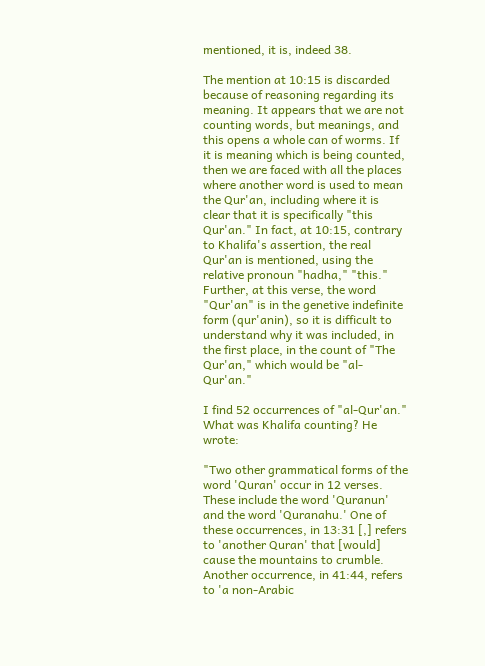mentioned, it is, indeed 38.

The mention at 10:15 is discarded because of reasoning regarding its meaning. It appears that we are not counting words, but meanings, and this opens a whole can of worms. If it is meaning which is being counted, then we are faced with all the places where another word is used to mean the Qur'an, including where it is clear that it is specifically "this Qur'an." In fact, at 10:15, contrary to Khalifa's assertion, the real Qur'an is mentioned, using the relative pronoun "hadha," "this." Further, at this verse, the word "Qur'an" is in the genetive indefinite form (qur'anin), so it is difficult to understand why it was included, in the first place, in the count of "The Qur'an," which would be "al-Qur'an."

I find 52 occurrences of "al-Qur'an." What was Khalifa counting? He wrote:

"Two other grammatical forms of the word 'Quran' occur in 12 verses. These include the word 'Quranun' and the word 'Quranahu.' One of these occurrences, in 13:31 [,] refers to 'another Quran' that [would] cause the mountains to crumble. Another occurrence, in 41:44, refers to 'a non-Arabic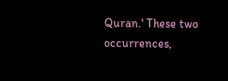Quran.' These two occurrences,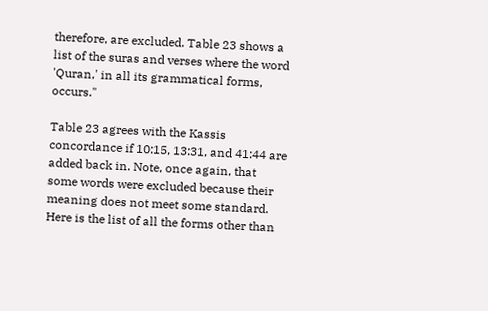therefore, are excluded. Table 23 shows a list of the suras and verses where the word 'Quran,' in all its grammatical forms, occurs."

Table 23 agrees with the Kassis concordance if 10:15, 13:31, and 41:44 are added back in. Note, once again, that some words were excluded because their meaning does not meet some standard. Here is the list of all the forms other than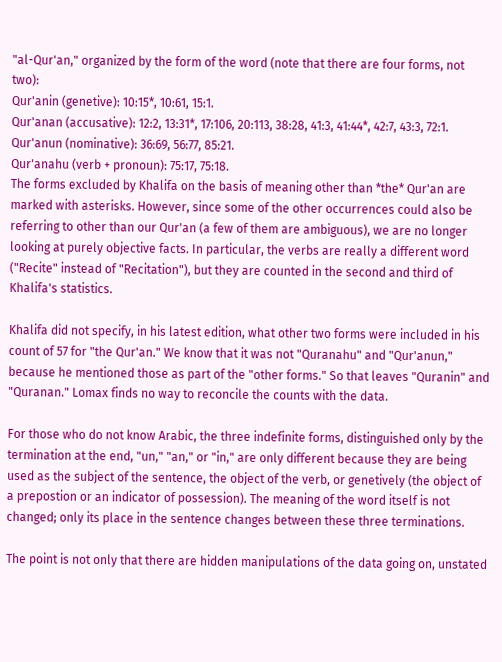"al-Qur'an," organized by the form of the word (note that there are four forms, not two):
Qur'anin (genetive): 10:15*, 10:61, 15:1.
Qur'anan (accusative): 12:2, 13:31*, 17:106, 20:113, 38:28, 41:3, 41:44*, 42:7, 43:3, 72:1.
Qur'anun (nominative): 36:69, 56:77, 85:21.
Qur'anahu (verb + pronoun): 75:17, 75:18.
The forms excluded by Khalifa on the basis of meaning other than *the* Qur'an are marked with asterisks. However, since some of the other occurrences could also be referring to other than our Qur'an (a few of them are ambiguous), we are no longer looking at purely objective facts. In particular, the verbs are really a different word ("Recite" instead of "Recitation"), but they are counted in the second and third of Khalifa's statistics.

Khalifa did not specify, in his latest edition, what other two forms were included in his count of 57 for "the Qur'an." We know that it was not "Quranahu" and "Qur'anun," because he mentioned those as part of the "other forms." So that leaves "Quranin" and "Quranan." Lomax finds no way to reconcile the counts with the data.

For those who do not know Arabic, the three indefinite forms, distinguished only by the termination at the end, "un," "an," or "in," are only different because they are being used as the subject of the sentence, the object of the verb, or genetively (the object of a prepostion or an indicator of possession). The meaning of the word itself is not changed; only its place in the sentence changes between these three terminations.

The point is not only that there are hidden manipulations of the data going on, unstated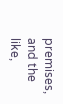premises, and the like,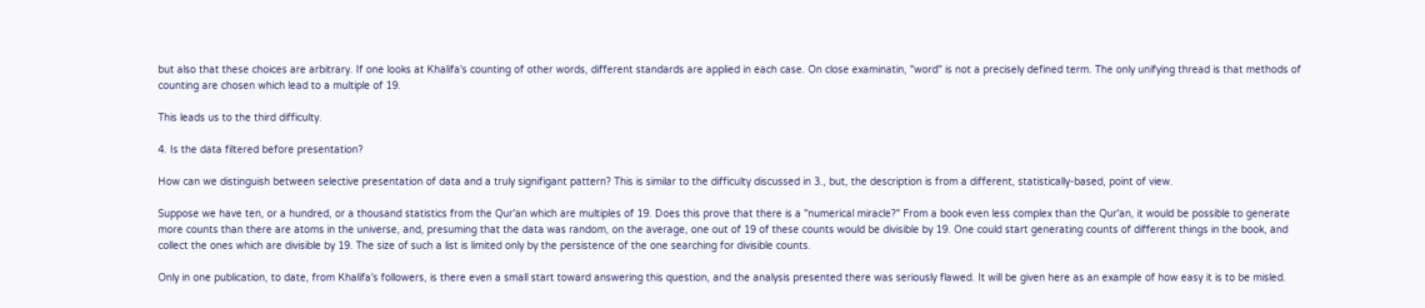but also that these choices are arbitrary. If one looks at Khalifa's counting of other words, different standards are applied in each case. On close examinatin, "word" is not a precisely defined term. The only unifying thread is that methods of counting are chosen which lead to a multiple of 19.

This leads us to the third difficulty.

4. Is the data filtered before presentation?

How can we distinguish between selective presentation of data and a truly signifigant pattern? This is similar to the difficulty discussed in 3., but, the description is from a different, statistically-based, point of view.

Suppose we have ten, or a hundred, or a thousand statistics from the Qur'an which are multiples of 19. Does this prove that there is a "numerical miracle?" From a book even less complex than the Qur'an, it would be possible to generate more counts than there are atoms in the universe, and, presuming that the data was random, on the average, one out of 19 of these counts would be divisible by 19. One could start generating counts of different things in the book, and collect the ones which are divisible by 19. The size of such a list is limited only by the persistence of the one searching for divisible counts.

Only in one publication, to date, from Khalifa's followers, is there even a small start toward answering this question, and the analysis presented there was seriously flawed. It will be given here as an example of how easy it is to be misled.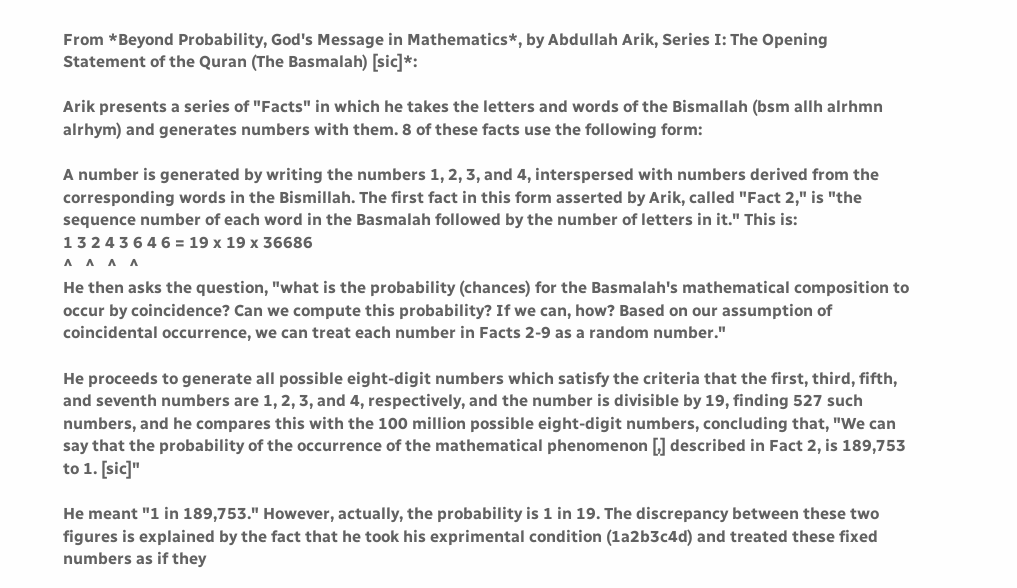From *Beyond Probability, God's Message in Mathematics*, by Abdullah Arik, Series I: The Opening Statement of the Quran (The Basmalah) [sic]*:

Arik presents a series of "Facts" in which he takes the letters and words of the Bismallah (bsm allh alrhmn alrhym) and generates numbers with them. 8 of these facts use the following form:

A number is generated by writing the numbers 1, 2, 3, and 4, interspersed with numbers derived from the corresponding words in the Bismillah. The first fact in this form asserted by Arik, called "Fact 2," is "the sequence number of each word in the Basmalah followed by the number of letters in it." This is:
1 3 2 4 3 6 4 6 = 19 x 19 x 36686
^   ^   ^   ^
He then asks the question, "what is the probability (chances) for the Basmalah's mathematical composition to occur by coincidence? Can we compute this probability? If we can, how? Based on our assumption of coincidental occurrence, we can treat each number in Facts 2-9 as a random number."

He proceeds to generate all possible eight-digit numbers which satisfy the criteria that the first, third, fifth, and seventh numbers are 1, 2, 3, and 4, respectively, and the number is divisible by 19, finding 527 such numbers, and he compares this with the 100 million possible eight-digit numbers, concluding that, "We can say that the probability of the occurrence of the mathematical phenomenon [,] described in Fact 2, is 189,753 to 1. [sic]"

He meant "1 in 189,753." However, actually, the probability is 1 in 19. The discrepancy between these two figures is explained by the fact that he took his exprimental condition (1a2b3c4d) and treated these fixed numbers as if they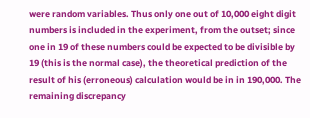were random variables. Thus only one out of 10,000 eight digit numbers is included in the experiment, from the outset; since one in 19 of these numbers could be expected to be divisible by 19 (this is the normal case), the theoretical prediction of the result of his (erroneous) calculation would be in in 190,000. The remaining discrepancy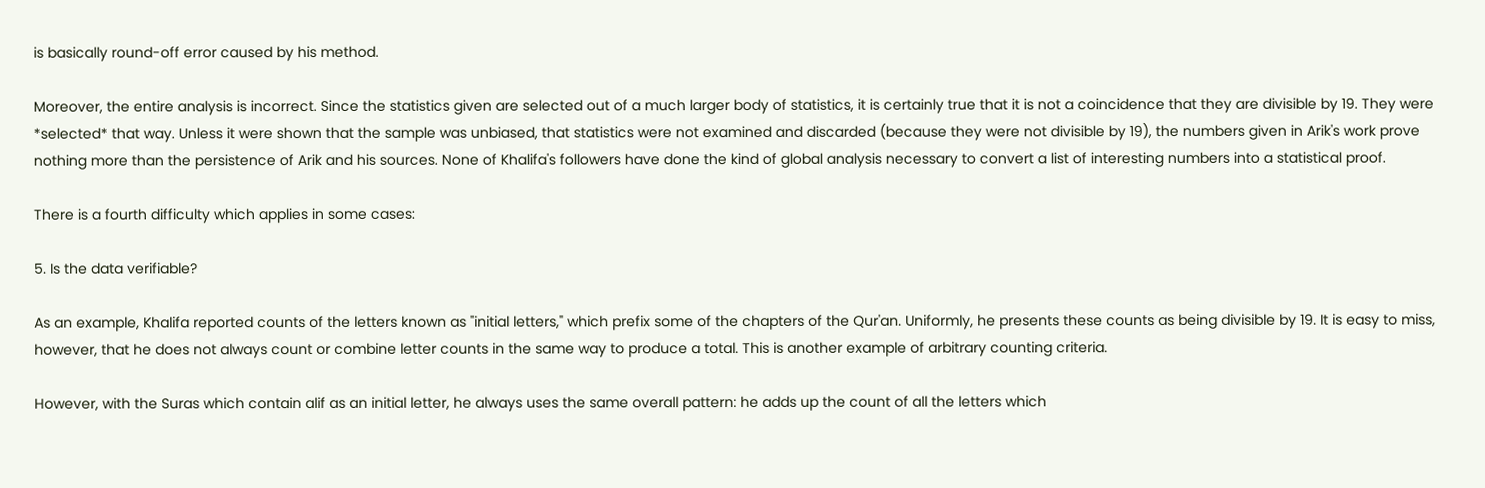is basically round-off error caused by his method.

Moreover, the entire analysis is incorrect. Since the statistics given are selected out of a much larger body of statistics, it is certainly true that it is not a coincidence that they are divisible by 19. They were *selected* that way. Unless it were shown that the sample was unbiased, that statistics were not examined and discarded (because they were not divisible by 19), the numbers given in Arik's work prove nothing more than the persistence of Arik and his sources. None of Khalifa's followers have done the kind of global analysis necessary to convert a list of interesting numbers into a statistical proof.

There is a fourth difficulty which applies in some cases:

5. Is the data verifiable?

As an example, Khalifa reported counts of the letters known as "initial letters," which prefix some of the chapters of the Qur'an. Uniformly, he presents these counts as being divisible by 19. It is easy to miss, however, that he does not always count or combine letter counts in the same way to produce a total. This is another example of arbitrary counting criteria.

However, with the Suras which contain alif as an initial letter, he always uses the same overall pattern: he adds up the count of all the letters which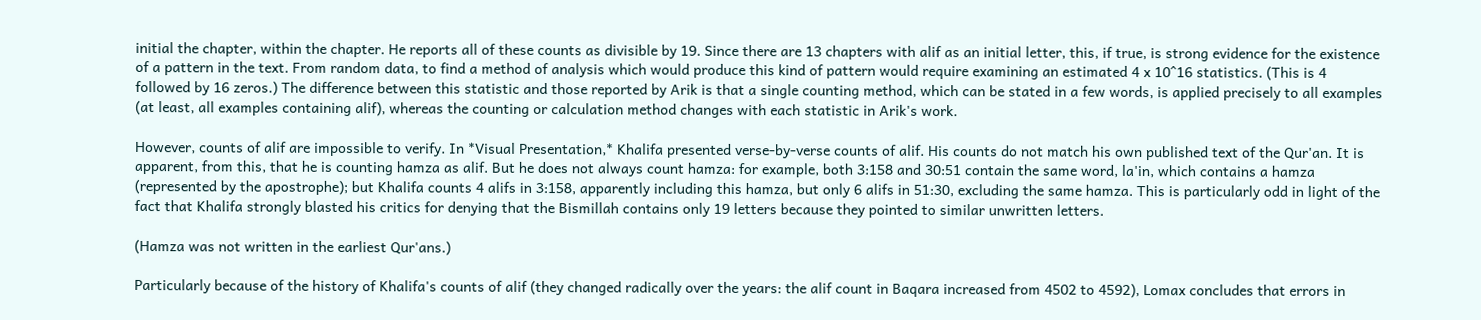initial the chapter, within the chapter. He reports all of these counts as divisible by 19. Since there are 13 chapters with alif as an initial letter, this, if true, is strong evidence for the existence of a pattern in the text. From random data, to find a method of analysis which would produce this kind of pattern would require examining an estimated 4 x 10^16 statistics. (This is 4 followed by 16 zeros.) The difference between this statistic and those reported by Arik is that a single counting method, which can be stated in a few words, is applied precisely to all examples (at least, all examples containing alif), whereas the counting or calculation method changes with each statistic in Arik's work.

However, counts of alif are impossible to verify. In *Visual Presentation,* Khalifa presented verse-by-verse counts of alif. His counts do not match his own published text of the Qur'an. It is apparent, from this, that he is counting hamza as alif. But he does not always count hamza: for example, both 3:158 and 30:51 contain the same word, la'in, which contains a hamza (represented by the apostrophe); but Khalifa counts 4 alifs in 3:158, apparently including this hamza, but only 6 alifs in 51:30, excluding the same hamza. This is particularly odd in light of the fact that Khalifa strongly blasted his critics for denying that the Bismillah contains only 19 letters because they pointed to similar unwritten letters.

(Hamza was not written in the earliest Qur'ans.)

Particularly because of the history of Khalifa's counts of alif (they changed radically over the years: the alif count in Baqara increased from 4502 to 4592), Lomax concludes that errors in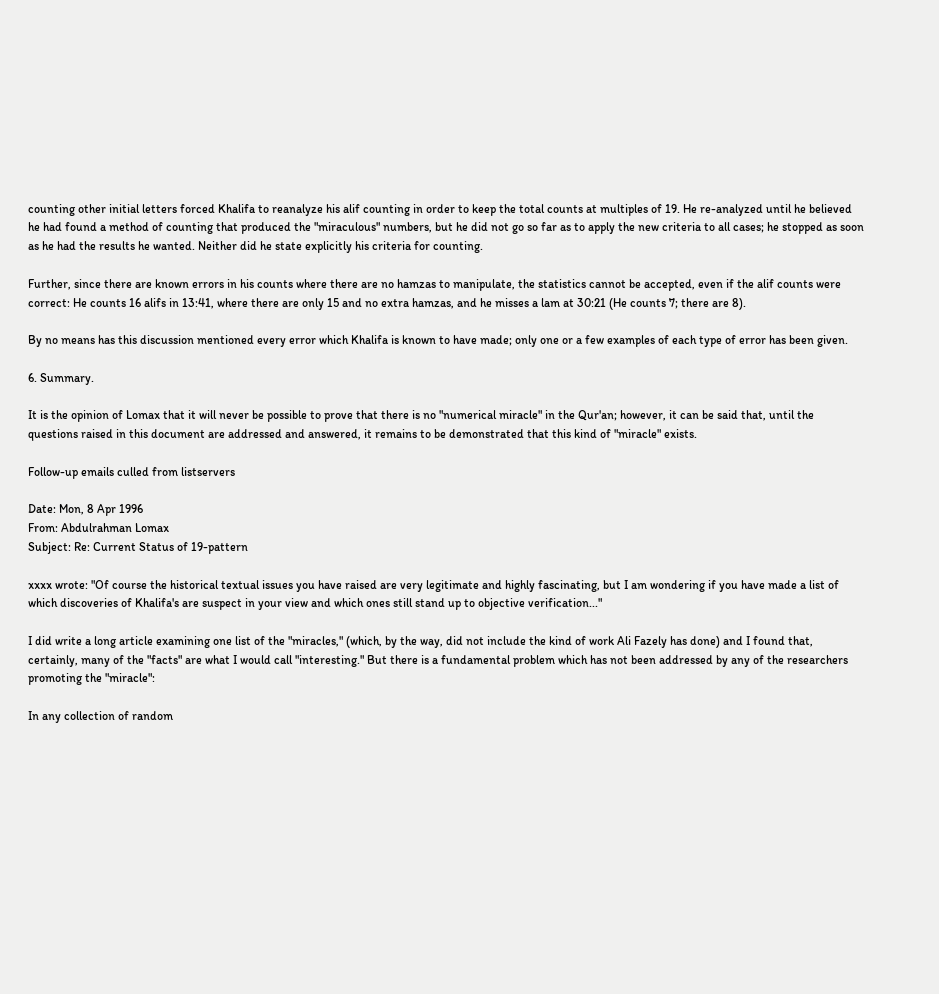counting other initial letters forced Khalifa to reanalyze his alif counting in order to keep the total counts at multiples of 19. He re-analyzed until he believed he had found a method of counting that produced the "miraculous" numbers, but he did not go so far as to apply the new criteria to all cases; he stopped as soon as he had the results he wanted. Neither did he state explicitly his criteria for counting.

Further, since there are known errors in his counts where there are no hamzas to manipulate, the statistics cannot be accepted, even if the alif counts were correct: He counts 16 alifs in 13:41, where there are only 15 and no extra hamzas, and he misses a lam at 30:21 (He counts 7; there are 8).

By no means has this discussion mentioned every error which Khalifa is known to have made; only one or a few examples of each type of error has been given.

6. Summary.

It is the opinion of Lomax that it will never be possible to prove that there is no "numerical miracle" in the Qur'an; however, it can be said that, until the questions raised in this document are addressed and answered, it remains to be demonstrated that this kind of "miracle" exists.

Follow-up emails culled from listservers

Date: Mon, 8 Apr 1996
From: Abdulrahman Lomax
Subject: Re: Current Status of 19-pattern

xxxx wrote: "Of course the historical textual issues you have raised are very legitimate and highly fascinating, but I am wondering if you have made a list of which discoveries of Khalifa's are suspect in your view and which ones still stand up to objective verification..."

I did write a long article examining one list of the "miracles," (which, by the way, did not include the kind of work Ali Fazely has done) and I found that, certainly, many of the "facts" are what I would call "interesting." But there is a fundamental problem which has not been addressed by any of the researchers promoting the "miracle":

In any collection of random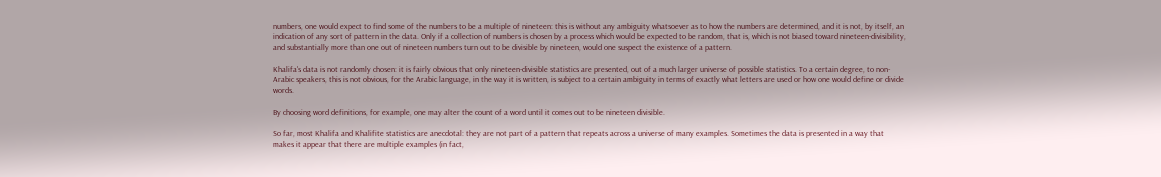numbers, one would expect to find some of the numbers to be a multiple of nineteen: this is without any ambiguity whatsoever as to how the numbers are determined, and it is not, by itself, an indication of any sort of pattern in the data. Only if a collection of numbers is chosen by a process which would be expected to be random, that is, which is not biased toward nineteen-divisibility, and substantially more than one out of nineteen numbers turn out to be divisible by nineteen, would one suspect the existence of a pattern.

Khalifa's data is not randomly chosen: it is fairly obvious that only nineteen-divisible statistics are presented, out of a much larger universe of possible statistics. To a certain degree, to non-Arabic speakers, this is not obvious, for the Arabic language, in the way it is written, is subject to a certain ambiguity in terms of exactly what letters are used or how one would define or divide words.

By choosing word definitions, for example, one may alter the count of a word until it comes out to be nineteen divisible.

So far, most Khalifa and Khalifite statistics are anecdotal: they are not part of a pattern that repeats across a universe of many examples. Sometimes the data is presented in a way that makes it appear that there are multiple examples (in fact,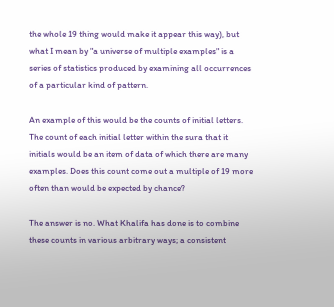the whole 19 thing would make it appear this way), but what I mean by "a universe of multiple examples" is a series of statistics produced by examining all occurrences of a particular kind of pattern.

An example of this would be the counts of initial letters. The count of each initial letter within the sura that it initials would be an item of data of which there are many examples. Does this count come out a multiple of 19 more often than would be expected by chance?

The answer is no. What Khalifa has done is to combine these counts in various arbitrary ways; a consistent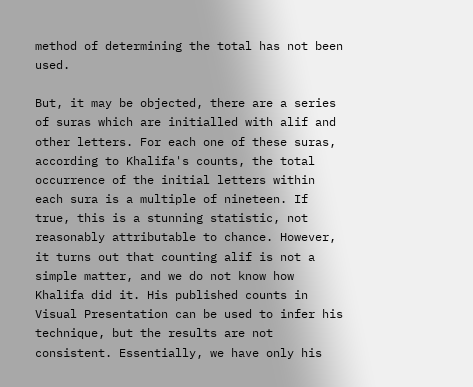method of determining the total has not been used.

But, it may be objected, there are a series of suras which are initialled with alif and other letters. For each one of these suras, according to Khalifa's counts, the total occurrence of the initial letters within each sura is a multiple of nineteen. If true, this is a stunning statistic, not reasonably attributable to chance. However, it turns out that counting alif is not a simple matter, and we do not know how Khalifa did it. His published counts in Visual Presentation can be used to infer his technique, but the results are not consistent. Essentially, we have only his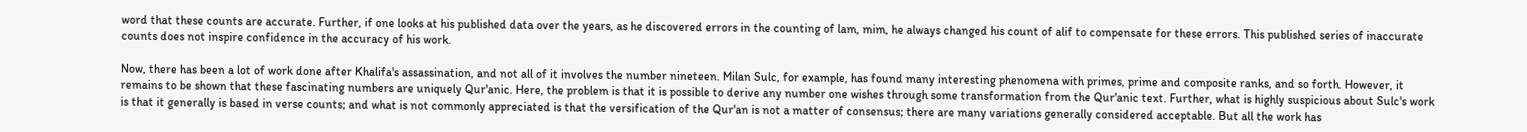word that these counts are accurate. Further, if one looks at his published data over the years, as he discovered errors in the counting of lam, mim, he always changed his count of alif to compensate for these errors. This published series of inaccurate counts does not inspire confidence in the accuracy of his work.

Now, there has been a lot of work done after Khalifa's assassination, and not all of it involves the number nineteen. Milan Sulc, for example, has found many interesting phenomena with primes, prime and composite ranks, and so forth. However, it remains to be shown that these fascinating numbers are uniquely Qur'anic. Here, the problem is that it is possible to derive any number one wishes through some transformation from the Qur'anic text. Further, what is highly suspicious about Sulc's work is that it generally is based in verse counts; and what is not commonly appreciated is that the versification of the Qur'an is not a matter of consensus; there are many variations generally considered acceptable. But all the work has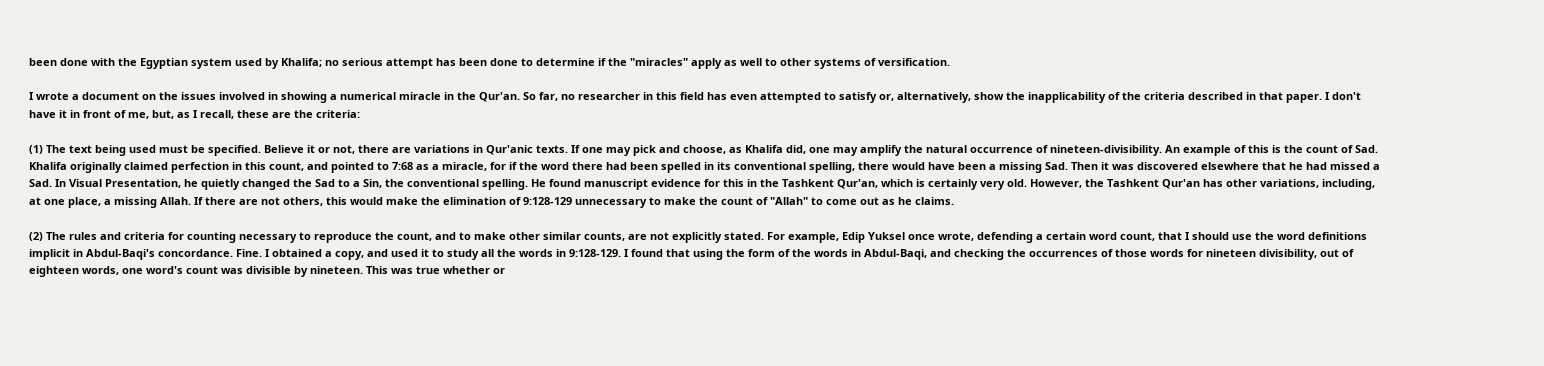been done with the Egyptian system used by Khalifa; no serious attempt has been done to determine if the "miracles" apply as well to other systems of versification.

I wrote a document on the issues involved in showing a numerical miracle in the Qur'an. So far, no researcher in this field has even attempted to satisfy or, alternatively, show the inapplicability of the criteria described in that paper. I don't have it in front of me, but, as I recall, these are the criteria:

(1) The text being used must be specified. Believe it or not, there are variations in Qur'anic texts. If one may pick and choose, as Khalifa did, one may amplify the natural occurrence of nineteen-divisibility. An example of this is the count of Sad. Khalifa originally claimed perfection in this count, and pointed to 7:68 as a miracle, for if the word there had been spelled in its conventional spelling, there would have been a missing Sad. Then it was discovered elsewhere that he had missed a Sad. In Visual Presentation, he quietly changed the Sad to a Sin, the conventional spelling. He found manuscript evidence for this in the Tashkent Qur'an, which is certainly very old. However, the Tashkent Qur'an has other variations, including, at one place, a missing Allah. If there are not others, this would make the elimination of 9:128-129 unnecessary to make the count of "Allah" to come out as he claims.

(2) The rules and criteria for counting necessary to reproduce the count, and to make other similar counts, are not explicitly stated. For example, Edip Yuksel once wrote, defending a certain word count, that I should use the word definitions implicit in Abdul-Baqi's concordance. Fine. I obtained a copy, and used it to study all the words in 9:128-129. I found that using the form of the words in Abdul-Baqi, and checking the occurrences of those words for nineteen divisibility, out of eighteen words, one word's count was divisible by nineteen. This was true whether or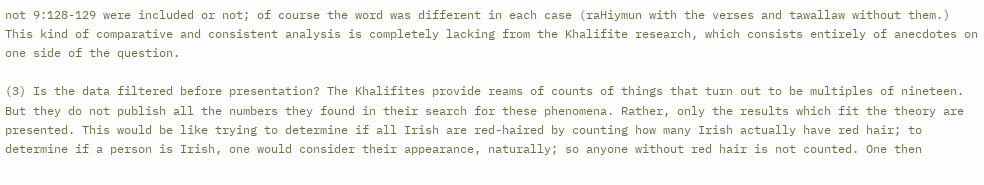not 9:128-129 were included or not; of course the word was different in each case (raHiymun with the verses and tawallaw without them.) This kind of comparative and consistent analysis is completely lacking from the Khalifite research, which consists entirely of anecdotes on one side of the question.

(3) Is the data filtered before presentation? The Khalifites provide reams of counts of things that turn out to be multiples of nineteen. But they do not publish all the numbers they found in their search for these phenomena. Rather, only the results which fit the theory are presented. This would be like trying to determine if all Irish are red-haired by counting how many Irish actually have red hair; to determine if a person is Irish, one would consider their appearance, naturally; so anyone without red hair is not counted. One then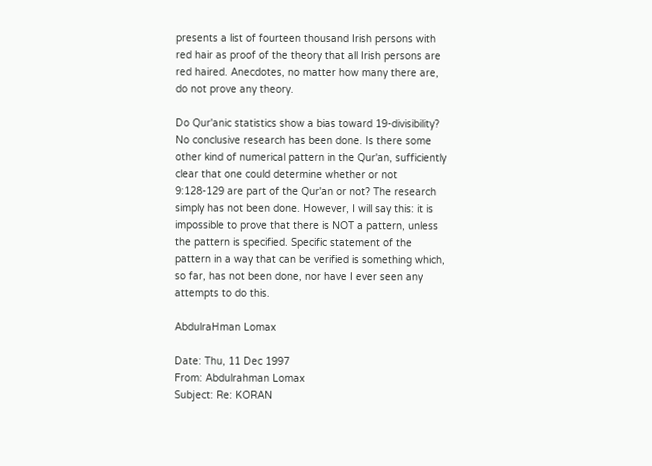presents a list of fourteen thousand Irish persons with red hair as proof of the theory that all Irish persons are red haired. Anecdotes, no matter how many there are, do not prove any theory.

Do Qur'anic statistics show a bias toward 19-divisibility? No conclusive research has been done. Is there some other kind of numerical pattern in the Qur'an, sufficiently clear that one could determine whether or not 9:128-129 are part of the Qur'an or not? The research simply has not been done. However, I will say this: it is impossible to prove that there is NOT a pattern, unless the pattern is specified. Specific statement of the pattern in a way that can be verified is something which, so far, has not been done, nor have I ever seen any attempts to do this.

AbdulraHman Lomax

Date: Thu, 11 Dec 1997
From: Abdulrahman Lomax
Subject: Re: KORAN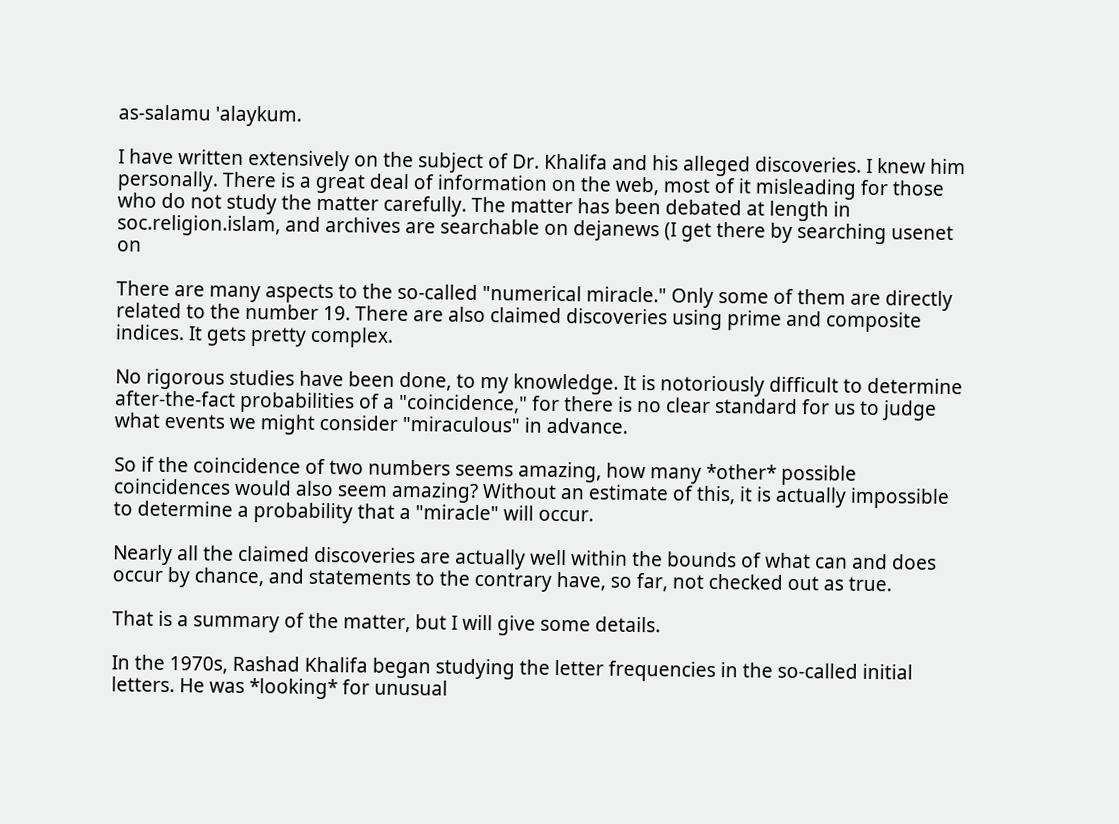as-salamu 'alaykum.

I have written extensively on the subject of Dr. Khalifa and his alleged discoveries. I knew him personally. There is a great deal of information on the web, most of it misleading for those who do not study the matter carefully. The matter has been debated at length in soc.religion.islam, and archives are searchable on dejanews (I get there by searching usenet on

There are many aspects to the so-called "numerical miracle." Only some of them are directly related to the number 19. There are also claimed discoveries using prime and composite indices. It gets pretty complex.

No rigorous studies have been done, to my knowledge. It is notoriously difficult to determine after-the-fact probabilities of a "coincidence," for there is no clear standard for us to judge what events we might consider "miraculous" in advance.

So if the coincidence of two numbers seems amazing, how many *other* possible coincidences would also seem amazing? Without an estimate of this, it is actually impossible to determine a probability that a "miracle" will occur.

Nearly all the claimed discoveries are actually well within the bounds of what can and does occur by chance, and statements to the contrary have, so far, not checked out as true.

That is a summary of the matter, but I will give some details.

In the 1970s, Rashad Khalifa began studying the letter frequencies in the so-called initial letters. He was *looking* for unusual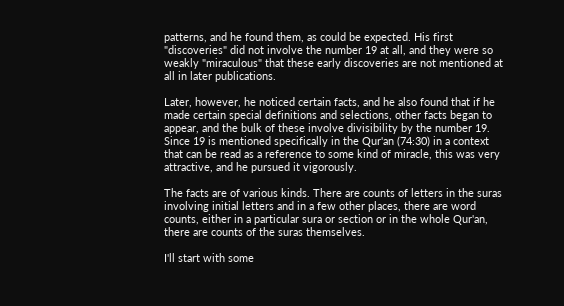patterns, and he found them, as could be expected. His first "discoveries" did not involve the number 19 at all, and they were so weakly "miraculous" that these early discoveries are not mentioned at all in later publications.

Later, however, he noticed certain facts, and he also found that if he made certain special definitions and selections, other facts began to appear, and the bulk of these involve divisibility by the number 19. Since 19 is mentioned specifically in the Qur'an (74:30) in a context that can be read as a reference to some kind of miracle, this was very attractive, and he pursued it vigorously.

The facts are of various kinds. There are counts of letters in the suras involving initial letters and in a few other places, there are word counts, either in a particular sura or section or in the whole Qur'an, there are counts of the suras themselves.

I'll start with some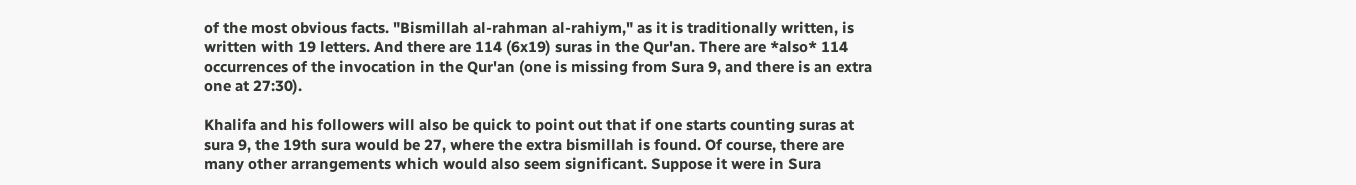of the most obvious facts. "Bismillah al-rahman al-rahiym," as it is traditionally written, is written with 19 letters. And there are 114 (6x19) suras in the Qur'an. There are *also* 114 occurrences of the invocation in the Qur'an (one is missing from Sura 9, and there is an extra one at 27:30).

Khalifa and his followers will also be quick to point out that if one starts counting suras at sura 9, the 19th sura would be 27, where the extra bismillah is found. Of course, there are many other arrangements which would also seem significant. Suppose it were in Sura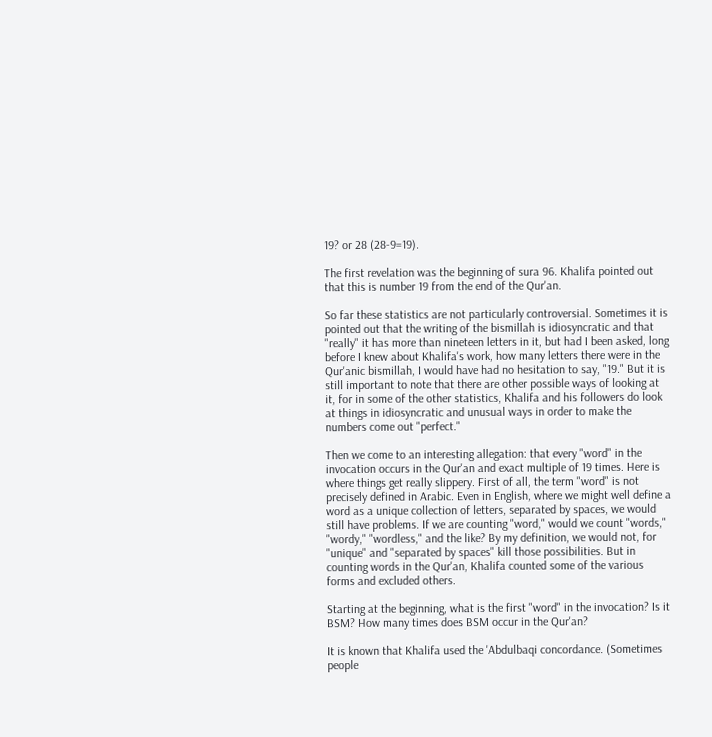19? or 28 (28-9=19).

The first revelation was the beginning of sura 96. Khalifa pointed out that this is number 19 from the end of the Qur'an.

So far these statistics are not particularly controversial. Sometimes it is pointed out that the writing of the bismillah is idiosyncratic and that "really" it has more than nineteen letters in it, but had I been asked, long before I knew about Khalifa's work, how many letters there were in the Qur'anic bismillah, I would have had no hesitation to say, "19." But it is still important to note that there are other possible ways of looking at it, for in some of the other statistics, Khalifa and his followers do look at things in idiosyncratic and unusual ways in order to make the numbers come out "perfect."

Then we come to an interesting allegation: that every "word" in the invocation occurs in the Qur'an and exact multiple of 19 times. Here is where things get really slippery. First of all, the term "word" is not precisely defined in Arabic. Even in English, where we might well define a word as a unique collection of letters, separated by spaces, we would still have problems. If we are counting "word," would we count "words," "wordy," "wordless," and the like? By my definition, we would not, for "unique" and "separated by spaces" kill those possibilities. But in counting words in the Qur'an, Khalifa counted some of the various forms and excluded others.

Starting at the beginning, what is the first "word" in the invocation? Is it BSM? How many times does BSM occur in the Qur'an?

It is known that Khalifa used the 'Abdulbaqi concordance. (Sometimes people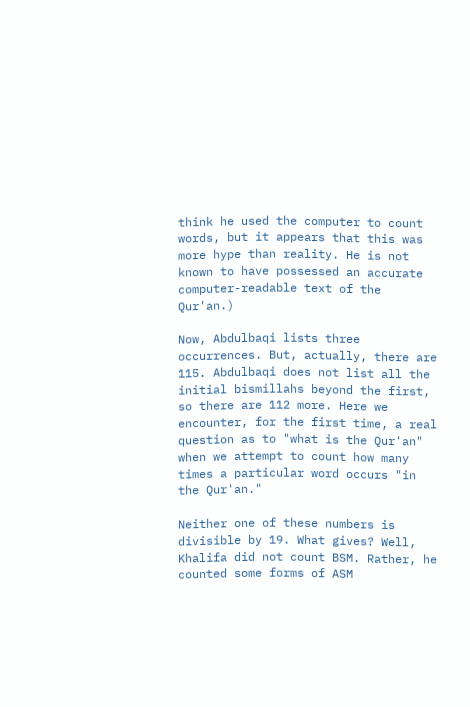think he used the computer to count words, but it appears that this was more hype than reality. He is not known to have possessed an accurate computer-readable text of the Qur'an.)

Now, Abdulbaqi lists three occurrences. But, actually, there are 115. Abdulbaqi does not list all the initial bismillahs beyond the first, so there are 112 more. Here we encounter, for the first time, a real question as to "what is the Qur'an" when we attempt to count how many times a particular word occurs "in the Qur'an."

Neither one of these numbers is divisible by 19. What gives? Well, Khalifa did not count BSM. Rather, he counted some forms of ASM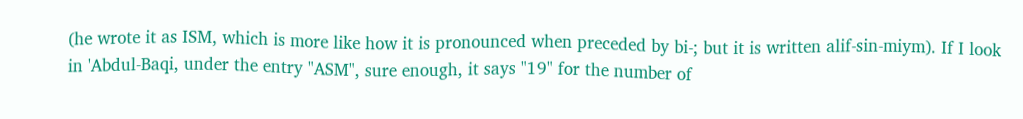(he wrote it as ISM, which is more like how it is pronounced when preceded by bi-; but it is written alif-sin-miym). If I look in 'Abdul-Baqi, under the entry "ASM", sure enough, it says "19" for the number of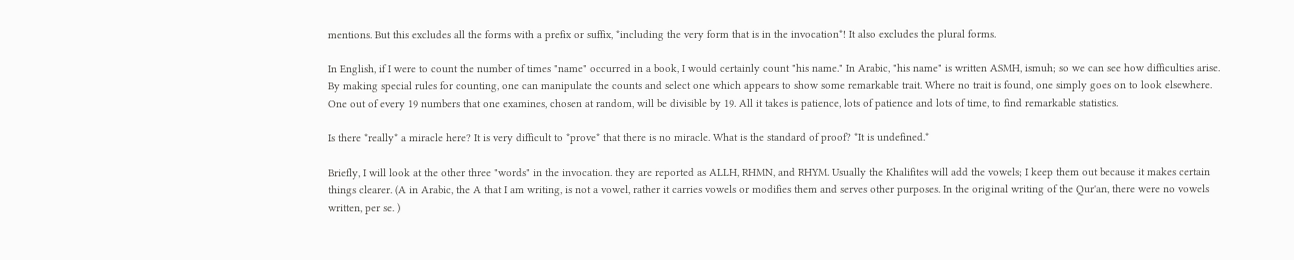mentions. But this excludes all the forms with a prefix or suffix, *including the very form that is in the invocation*! It also excludes the plural forms.

In English, if I were to count the number of times "name" occurred in a book, I would certainly count "his name." In Arabic, "his name" is written ASMH, ismuh; so we can see how difficulties arise. By making special rules for counting, one can manipulate the counts and select one which appears to show some remarkable trait. Where no trait is found, one simply goes on to look elsewhere. One out of every 19 numbers that one examines, chosen at random, will be divisible by 19. All it takes is patience, lots of patience and lots of time, to find remarkable statistics.

Is there *really* a miracle here? It is very difficult to *prove* that there is no miracle. What is the standard of proof? *It is undefined.*

Briefly, I will look at the other three "words" in the invocation. they are reported as ALLH, RHMN, and RHYM. Usually the Khalifites will add the vowels; I keep them out because it makes certain things clearer. (A in Arabic, the A that I am writing, is not a vowel, rather it carries vowels or modifies them and serves other purposes. In the original writing of the Qur'an, there were no vowels written, per se. )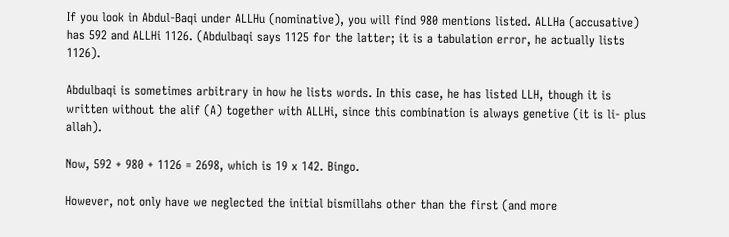If you look in Abdul-Baqi under ALLHu (nominative), you will find 980 mentions listed. ALLHa (accusative) has 592 and ALLHi 1126. (Abdulbaqi says 1125 for the latter; it is a tabulation error, he actually lists 1126).

Abdulbaqi is sometimes arbitrary in how he lists words. In this case, he has listed LLH, though it is written without the alif (A) together with ALLHi, since this combination is always genetive (it is li- plus allah).

Now, 592 + 980 + 1126 = 2698, which is 19 x 142. Bingo.

However, not only have we neglected the initial bismillahs other than the first (and more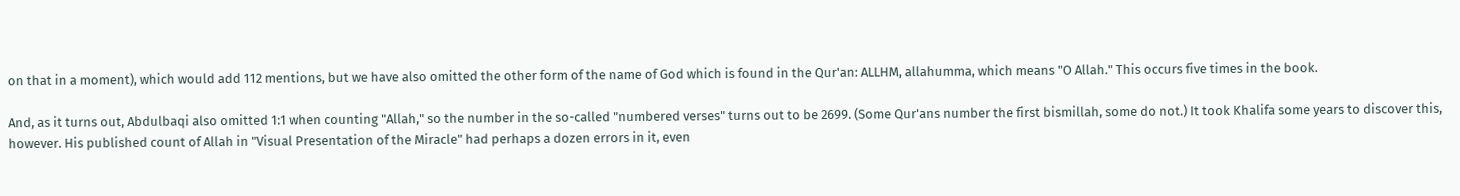on that in a moment), which would add 112 mentions, but we have also omitted the other form of the name of God which is found in the Qur'an: ALLHM, allahumma, which means "O Allah." This occurs five times in the book.

And, as it turns out, Abdulbaqi also omitted 1:1 when counting "Allah," so the number in the so-called "numbered verses" turns out to be 2699. (Some Qur'ans number the first bismillah, some do not.) It took Khalifa some years to discover this, however. His published count of Allah in "Visual Presentation of the Miracle" had perhaps a dozen errors in it, even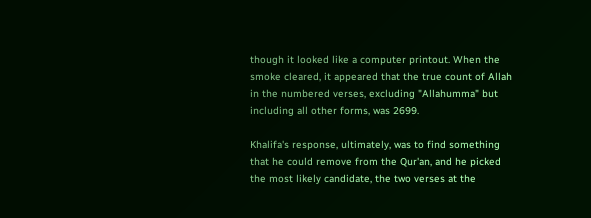though it looked like a computer printout. When the smoke cleared, it appeared that the true count of Allah in the numbered verses, excluding "Allahumma" but including all other forms, was 2699.

Khalifa's response, ultimately, was to find something that he could remove from the Qur'an, and he picked the most likely candidate, the two verses at the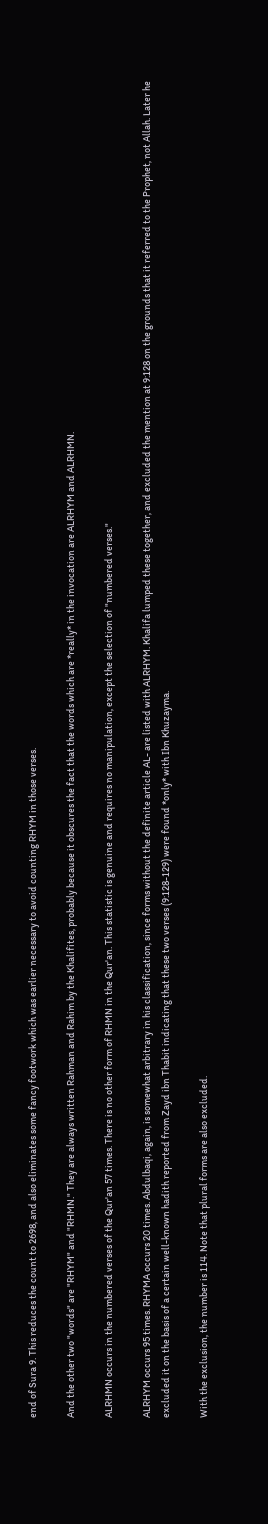end of Sura 9. This reduces the count to 2698, and also eliminates some fancy footwork which was earlier necessary to avoid counting RHYM in those verses.

And the other two "words" are "RHYM" and "RHMN." They are always written Rahman and Rahim by the Khalifites, probably because it obscures the fact that the words which are *really* in the invocation are ALRHYM and ALRHMN.

ALRHMN occurs in the numbered verses of the Qur'an 57 times. There is no other form of RHMN in the Qur'an. This statistic is genuine and requires no manipulation, except the selection of "numbered verses."

ALRHYM occurs 95 times. RHYMA occurs 20 times. Abdulbaqi, again, is somewhat arbitrary in his classification, since forms without the definite article AL- are listed with ALRHYM. Khalifa lumped these together, and excluded the mention at 9:128 on the grounds that it referred to the Prophet, not Allah. Later he excluded it on the basis of a certain well-known hadith reported from Zayd ibn Thabit indicating that these two verses (9:128-129) were found *only* with Ibn Khuzayma.

With the exclusion, the number is 114. Note that plural forms are also excluded.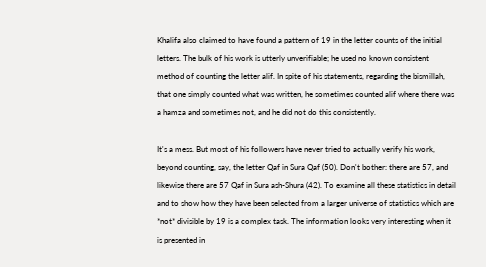Khalifa also claimed to have found a pattern of 19 in the letter counts of the initial letters. The bulk of his work is utterly unverifiable; he used no known consistent method of counting the letter alif. In spite of his statements, regarding the bismillah, that one simply counted what was written, he sometimes counted alif where there was a hamza and sometimes not, and he did not do this consistently.

It's a mess. But most of his followers have never tried to actually verify his work, beyond counting, say, the letter Qaf in Sura Qaf (50). Don't bother: there are 57, and likewise there are 57 Qaf in Sura ash-Shura (42). To examine all these statistics in detail and to show how they have been selected from a larger universe of statistics which are *not* divisible by 19 is a complex task. The information looks very interesting when it is presented in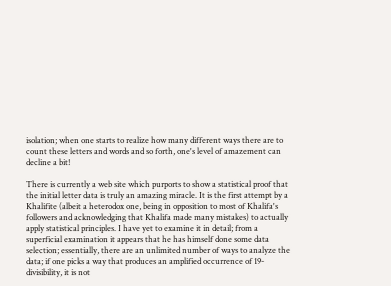isolation; when one starts to realize how many different ways there are to count these letters and words and so forth, one's level of amazement can decline a bit!

There is currently a web site which purports to show a statistical proof that the initial letter data is truly an amazing miracle. It is the first attempt by a Khalifite (albeit a heterodox one, being in opposition to most of Khalifa's followers and acknowledging that Khalifa made many mistakes) to actually apply statistical principles. I have yet to examine it in detail; from a superficial examination it appears that he has himself done some data selection; essentially, there are an unlimited number of ways to analyze the data; if one picks a way that produces an amplified occurrence of 19-divisibility, it is not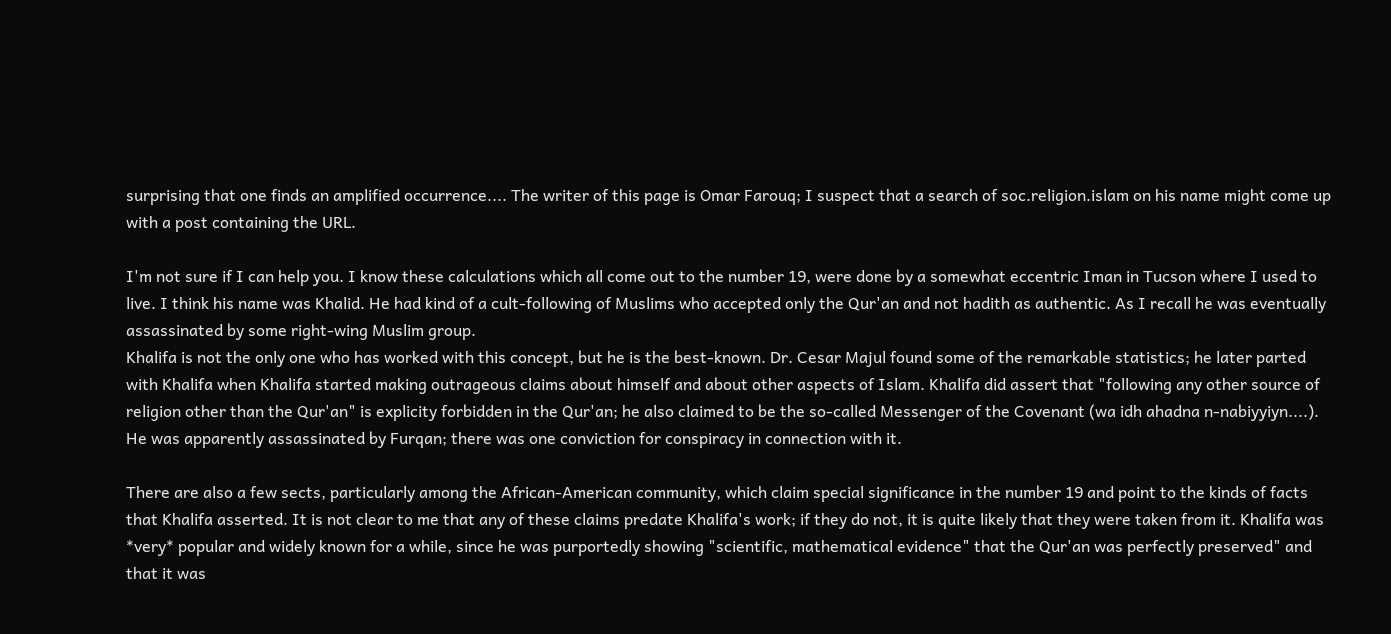surprising that one finds an amplified occurrence.... The writer of this page is Omar Farouq; I suspect that a search of soc.religion.islam on his name might come up with a post containing the URL.

I'm not sure if I can help you. I know these calculations which all come out to the number 19, were done by a somewhat eccentric Iman in Tucson where I used to live. I think his name was Khalid. He had kind of a cult-following of Muslims who accepted only the Qur'an and not hadith as authentic. As I recall he was eventually assassinated by some right-wing Muslim group.
Khalifa is not the only one who has worked with this concept, but he is the best-known. Dr. Cesar Majul found some of the remarkable statistics; he later parted with Khalifa when Khalifa started making outrageous claims about himself and about other aspects of Islam. Khalifa did assert that "following any other source of religion other than the Qur'an" is explicity forbidden in the Qur'an; he also claimed to be the so-called Messenger of the Covenant (wa idh ahadna n-nabiyyiyn....). He was apparently assassinated by Furqan; there was one conviction for conspiracy in connection with it.

There are also a few sects, particularly among the African-American community, which claim special significance in the number 19 and point to the kinds of facts that Khalifa asserted. It is not clear to me that any of these claims predate Khalifa's work; if they do not, it is quite likely that they were taken from it. Khalifa was *very* popular and widely known for a while, since he was purportedly showing "scientific, mathematical evidence" that the Qur'an was perfectly preserved" and that it was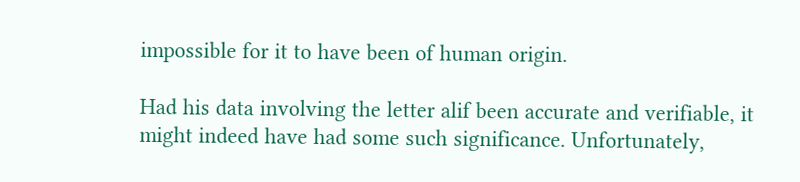impossible for it to have been of human origin.

Had his data involving the letter alif been accurate and verifiable, it might indeed have had some such significance. Unfortunately,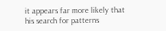it appears far more likely that his search for patterns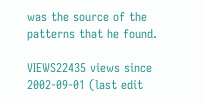was the source of the patterns that he found.

VIEWS22435 views since 2002-09-01 (last edit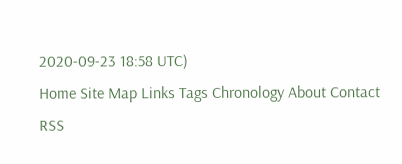2020-09-23 18:58 UTC)
Home Site Map Links Tags Chronology About Contact RSS